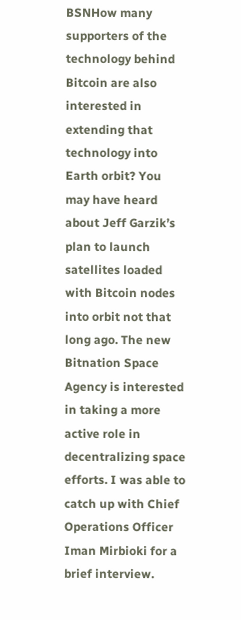BSNHow many supporters of the technology behind Bitcoin are also interested in extending that technology into Earth orbit? You may have heard about Jeff Garzik’s plan to launch satellites loaded with Bitcoin nodes into orbit not that long ago. The new Bitnation Space Agency is interested in taking a more active role in decentralizing space efforts. I was able to catch up with Chief Operations Officer Iman Mirbioki for a brief interview.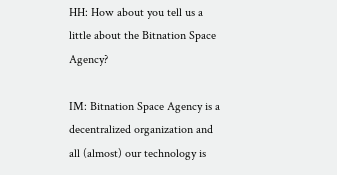HH: How about you tell us a little about the Bitnation Space Agency?

IM: Bitnation Space Agency is a decentralized organization and all (almost) our technology is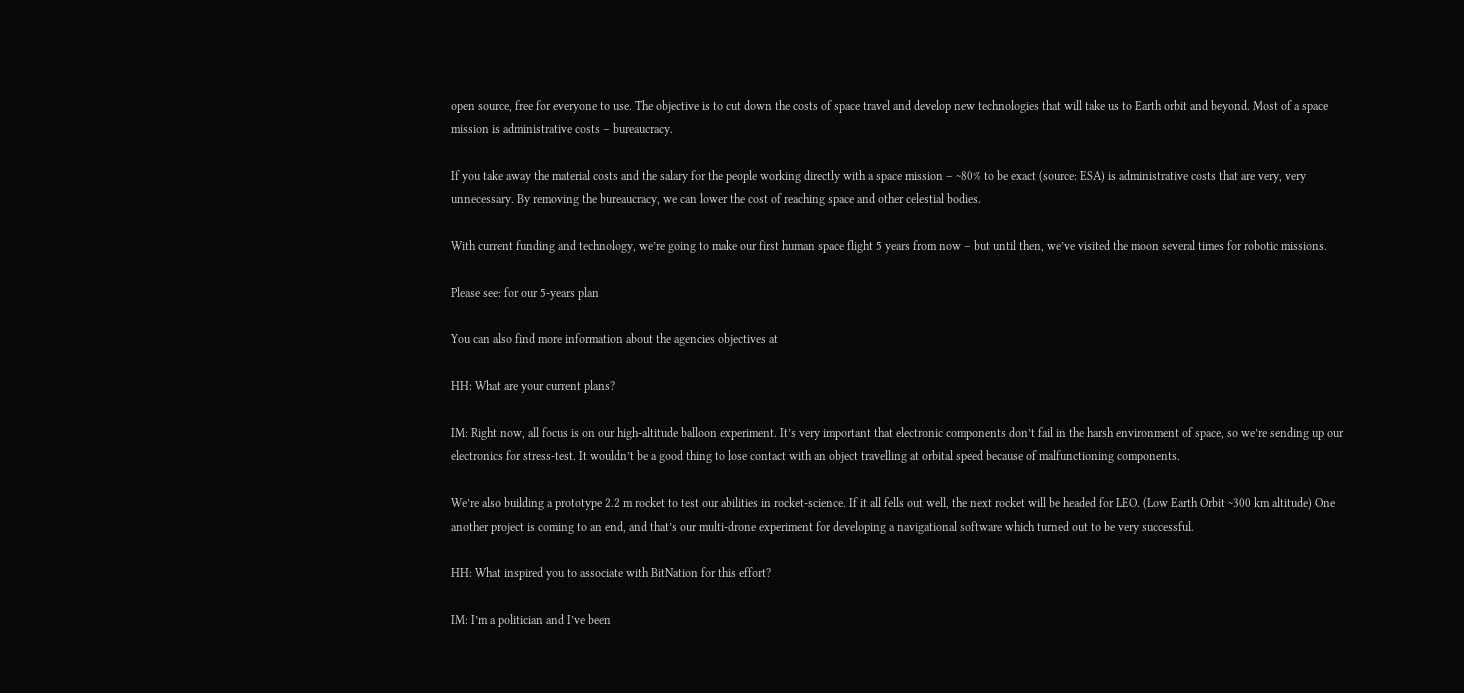open source, free for everyone to use. The objective is to cut down the costs of space travel and develop new technologies that will take us to Earth orbit and beyond. Most of a space mission is administrative costs – bureaucracy.

If you take away the material costs and the salary for the people working directly with a space mission – ~80% to be exact (source: ESA) is administrative costs that are very, very unnecessary. By removing the bureaucracy, we can lower the cost of reaching space and other celestial bodies.

With current funding and technology, we’re going to make our first human space flight 5 years from now – but until then, we’ve visited the moon several times for robotic missions.

Please see: for our 5-years plan

You can also find more information about the agencies objectives at

HH: What are your current plans?

IM: Right now, all focus is on our high-altitude balloon experiment. It’s very important that electronic components don’t fail in the harsh environment of space, so we’re sending up our electronics for stress-test. It wouldn’t be a good thing to lose contact with an object travelling at orbital speed because of malfunctioning components.

We’re also building a prototype 2.2 m rocket to test our abilities in rocket-science. If it all fells out well, the next rocket will be headed for LEO. (Low Earth Orbit ~300 km altitude) One another project is coming to an end, and that’s our multi-drone experiment for developing a navigational software which turned out to be very successful.

HH: What inspired you to associate with BitNation for this effort?

IM: I’m a politician and I’ve been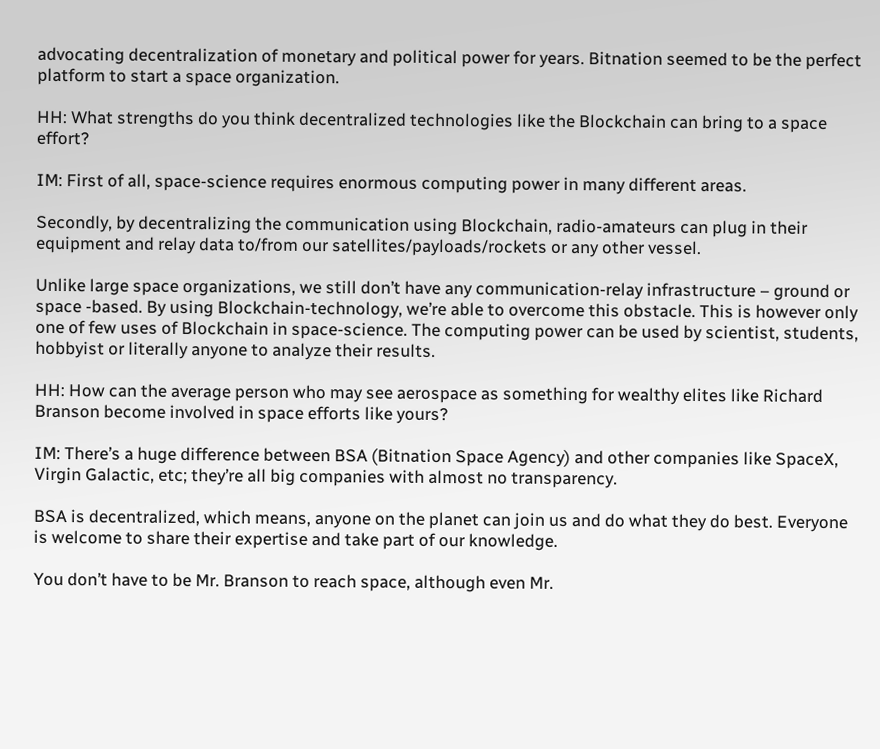advocating decentralization of monetary and political power for years. Bitnation seemed to be the perfect platform to start a space organization.

HH: What strengths do you think decentralized technologies like the Blockchain can bring to a space effort?

IM: First of all, space-science requires enormous computing power in many different areas.

Secondly, by decentralizing the communication using Blockchain, radio-amateurs can plug in their equipment and relay data to/from our satellites/payloads/rockets or any other vessel.

Unlike large space organizations, we still don’t have any communication-relay infrastructure – ground or space -based. By using Blockchain-technology, we’re able to overcome this obstacle. This is however only one of few uses of Blockchain in space-science. The computing power can be used by scientist, students, hobbyist or literally anyone to analyze their results.

HH: How can the average person who may see aerospace as something for wealthy elites like Richard Branson become involved in space efforts like yours?

IM: There’s a huge difference between BSA (Bitnation Space Agency) and other companies like SpaceX, Virgin Galactic, etc; they’re all big companies with almost no transparency.

BSA is decentralized, which means, anyone on the planet can join us and do what they do best. Everyone is welcome to share their expertise and take part of our knowledge.

You don’t have to be Mr. Branson to reach space, although even Mr.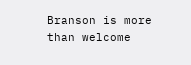Branson is more than welcome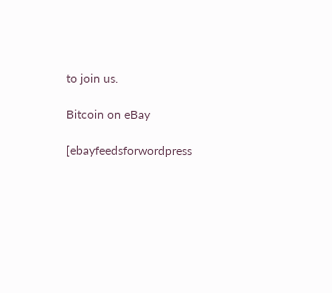to join us.

Bitcoin on eBay

[ebayfeedsforwordpress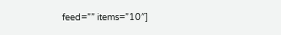feed=”” items=”10″]